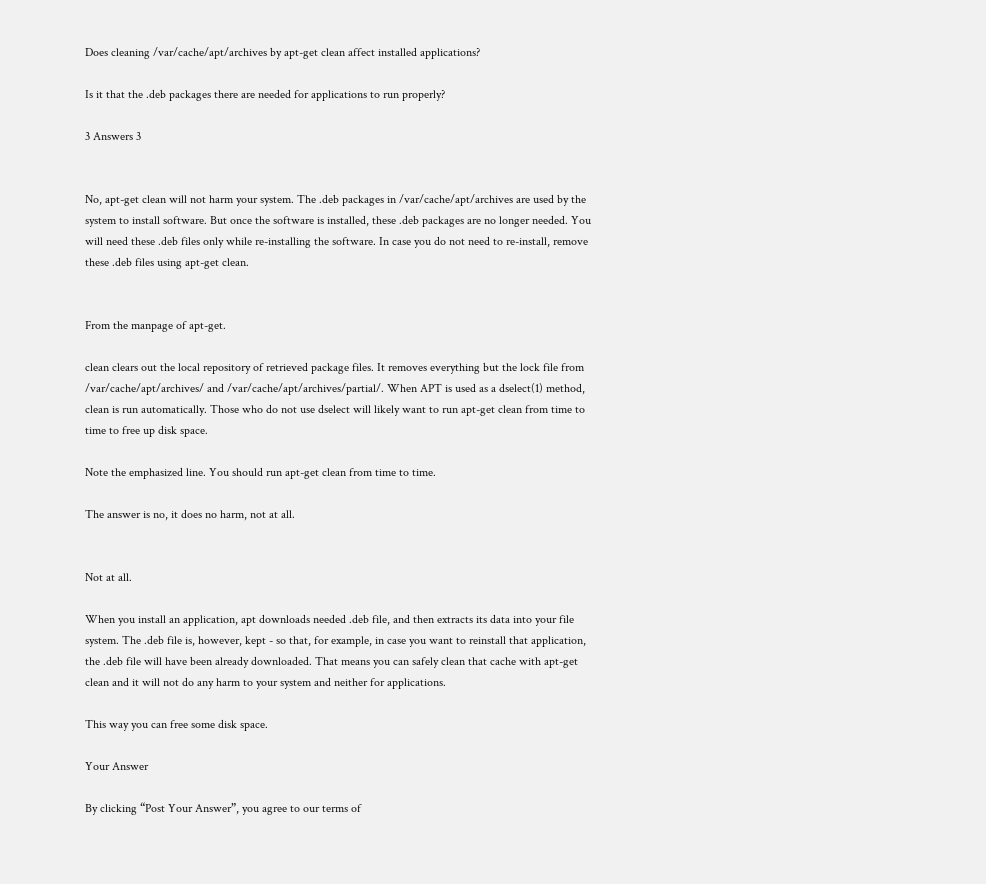Does cleaning /var/cache/apt/archives by apt-get clean affect installed applications?

Is it that the .deb packages there are needed for applications to run properly?

3 Answers 3


No, apt-get clean will not harm your system. The .deb packages in /var/cache/apt/archives are used by the system to install software. But once the software is installed, these .deb packages are no longer needed. You will need these .deb files only while re-installing the software. In case you do not need to re-install, remove these .deb files using apt-get clean.


From the manpage of apt-get.

clean clears out the local repository of retrieved package files. It removes everything but the lock file from /var/cache/apt/archives/ and /var/cache/apt/archives/partial/. When APT is used as a dselect(1) method, clean is run automatically. Those who do not use dselect will likely want to run apt-get clean from time to time to free up disk space.

Note the emphasized line. You should run apt-get clean from time to time.

The answer is no, it does no harm, not at all.


Not at all.

When you install an application, apt downloads needed .deb file, and then extracts its data into your file system. The .deb file is, however, kept - so that, for example, in case you want to reinstall that application, the .deb file will have been already downloaded. That means you can safely clean that cache with apt-get clean and it will not do any harm to your system and neither for applications.

This way you can free some disk space.

Your Answer

By clicking “Post Your Answer”, you agree to our terms of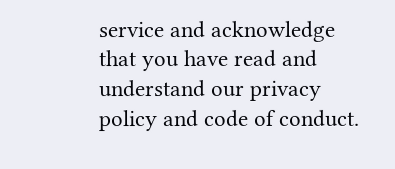service and acknowledge that you have read and understand our privacy policy and code of conduct.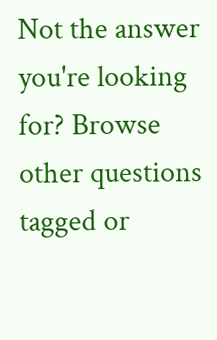Not the answer you're looking for? Browse other questions tagged or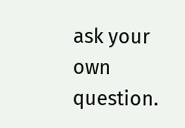ask your own question.